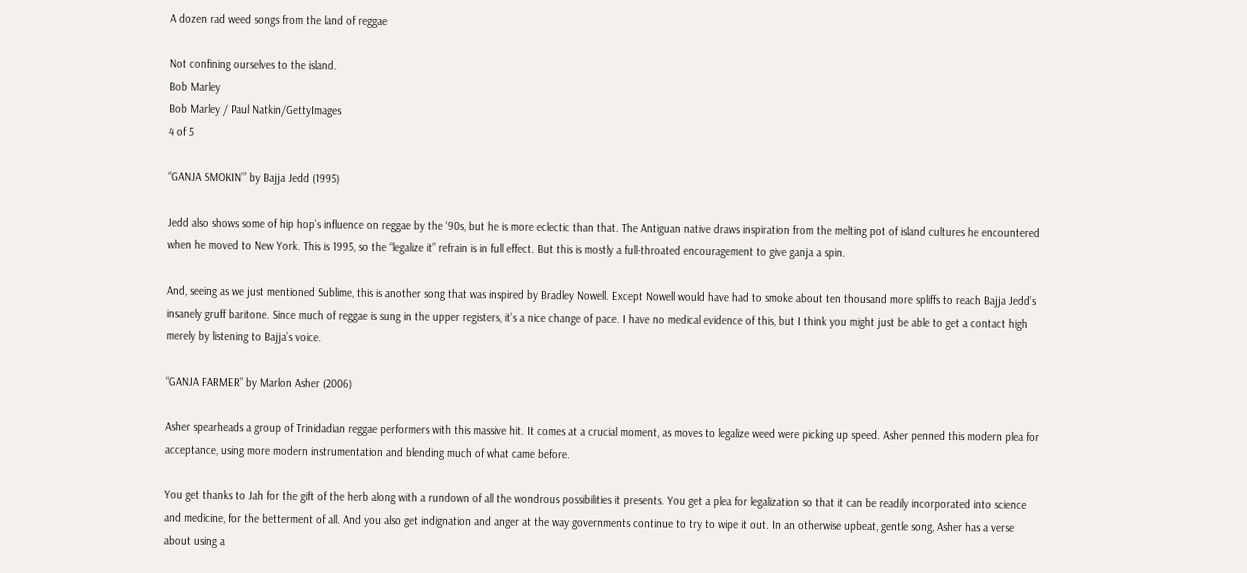A dozen rad weed songs from the land of reggae

Not confining ourselves to the island.
Bob Marley
Bob Marley / Paul Natkin/GettyImages
4 of 5

“GANJA SMOKIN’” by Bajja Jedd (1995)

Jedd also shows some of hip hop’s influence on reggae by the ‘90s, but he is more eclectic than that. The Antiguan native draws inspiration from the melting pot of island cultures he encountered when he moved to New York. This is 1995, so the “legalize it” refrain is in full effect. But this is mostly a full-throated encouragement to give ganja a spin.

And, seeing as we just mentioned Sublime, this is another song that was inspired by Bradley Nowell. Except Nowell would have had to smoke about ten thousand more spliffs to reach Bajja Jedd’s insanely gruff baritone. Since much of reggae is sung in the upper registers, it’s a nice change of pace. I have no medical evidence of this, but I think you might just be able to get a contact high merely by listening to Bajja’s voice.

“GANJA FARMER” by Marlon Asher (2006)

Asher spearheads a group of Trinidadian reggae performers with this massive hit. It comes at a crucial moment, as moves to legalize weed were picking up speed. Asher penned this modern plea for acceptance, using more modern instrumentation and blending much of what came before.

You get thanks to Jah for the gift of the herb along with a rundown of all the wondrous possibilities it presents. You get a plea for legalization so that it can be readily incorporated into science and medicine, for the betterment of all. And you also get indignation and anger at the way governments continue to try to wipe it out. In an otherwise upbeat, gentle song, Asher has a verse about using a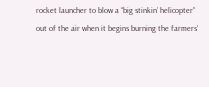rocket launcher to blow a “big stinkin’ helicopter” out of the air when it begins burning the farmers'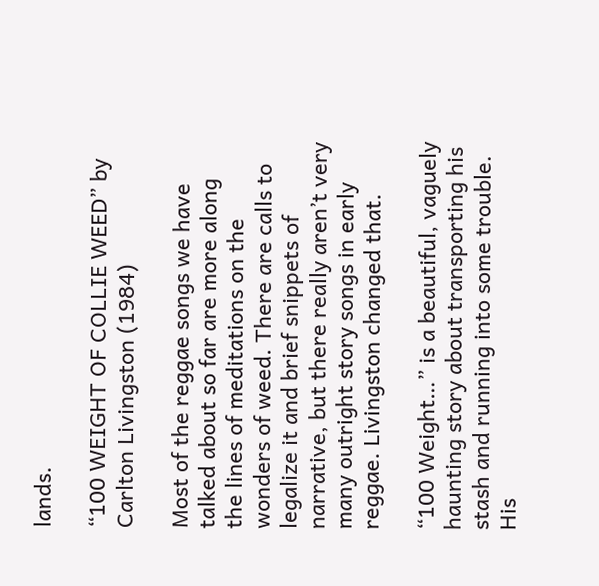lands.

“100 WEIGHT OF COLLIE WEED” by Carlton Livingston (1984)

Most of the reggae songs we have talked about so far are more along the lines of meditations on the wonders of weed. There are calls to legalize it and brief snippets of narrative, but there really aren’t very many outright story songs in early reggae. Livingston changed that.

“100 Weight…” is a beautiful, vaguely haunting story about transporting his stash and running into some trouble. His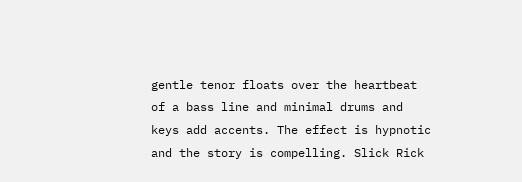gentle tenor floats over the heartbeat of a bass line and minimal drums and keys add accents. The effect is hypnotic and the story is compelling. Slick Rick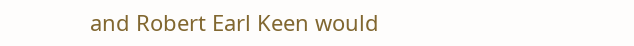and Robert Earl Keen would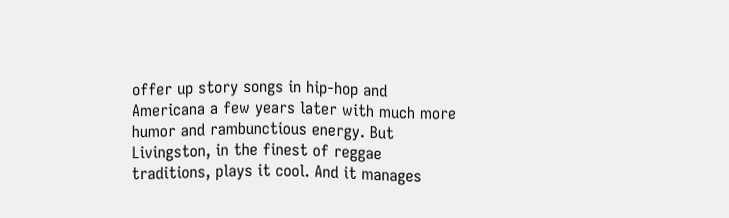offer up story songs in hip-hop and Americana a few years later with much more humor and rambunctious energy. But Livingston, in the finest of reggae traditions, plays it cool. And it manages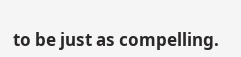to be just as compelling.